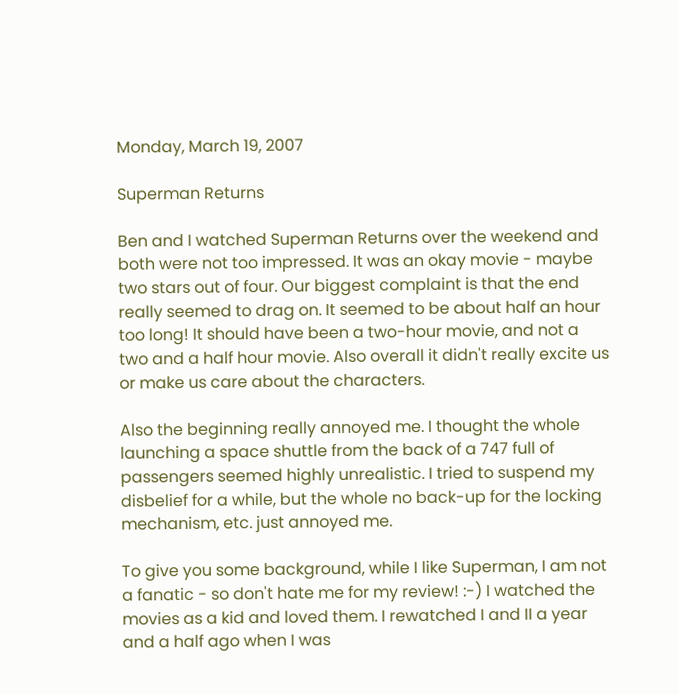Monday, March 19, 2007

Superman Returns

Ben and I watched Superman Returns over the weekend and both were not too impressed. It was an okay movie - maybe two stars out of four. Our biggest complaint is that the end really seemed to drag on. It seemed to be about half an hour too long! It should have been a two-hour movie, and not a two and a half hour movie. Also overall it didn't really excite us or make us care about the characters.

Also the beginning really annoyed me. I thought the whole launching a space shuttle from the back of a 747 full of passengers seemed highly unrealistic. I tried to suspend my disbelief for a while, but the whole no back-up for the locking mechanism, etc. just annoyed me.

To give you some background, while I like Superman, I am not a fanatic - so don't hate me for my review! :-) I watched the movies as a kid and loved them. I rewatched I and II a year and a half ago when I was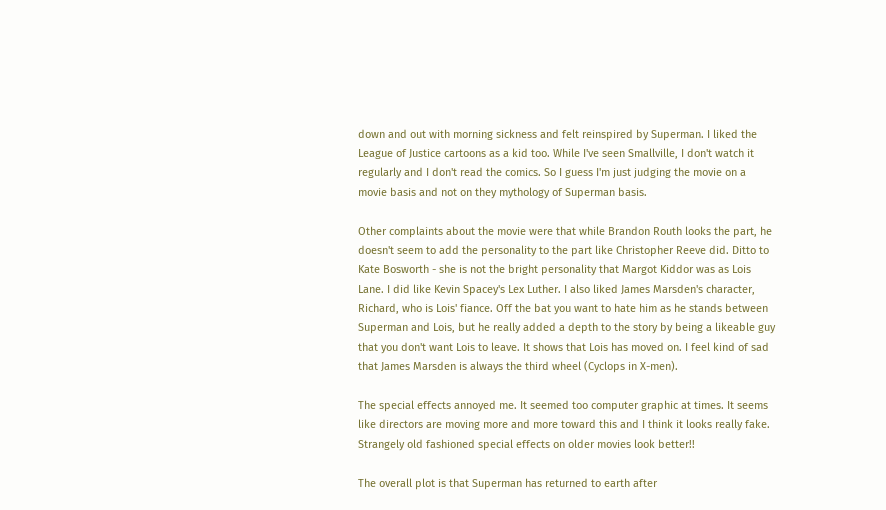down and out with morning sickness and felt reinspired by Superman. I liked the League of Justice cartoons as a kid too. While I've seen Smallville, I don't watch it regularly and I don't read the comics. So I guess I'm just judging the movie on a movie basis and not on they mythology of Superman basis.

Other complaints about the movie were that while Brandon Routh looks the part, he doesn't seem to add the personality to the part like Christopher Reeve did. Ditto to Kate Bosworth - she is not the bright personality that Margot Kiddor was as Lois Lane. I did like Kevin Spacey's Lex Luther. I also liked James Marsden's character, Richard, who is Lois' fiance. Off the bat you want to hate him as he stands between Superman and Lois, but he really added a depth to the story by being a likeable guy that you don't want Lois to leave. It shows that Lois has moved on. I feel kind of sad that James Marsden is always the third wheel (Cyclops in X-men).

The special effects annoyed me. It seemed too computer graphic at times. It seems like directors are moving more and more toward this and I think it looks really fake. Strangely old fashioned special effects on older movies look better!!

The overall plot is that Superman has returned to earth after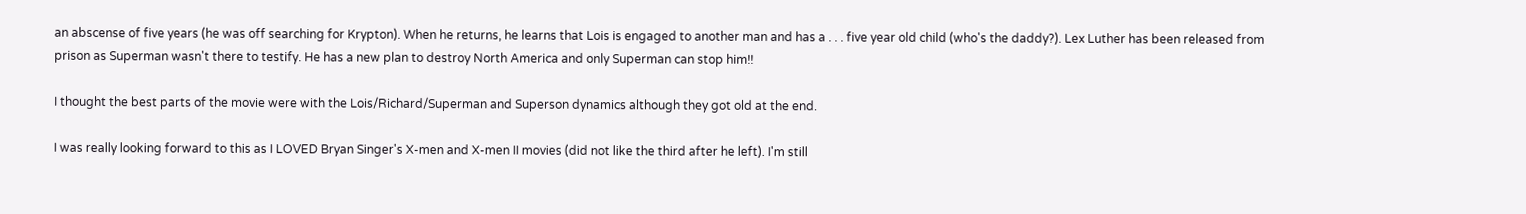an abscense of five years (he was off searching for Krypton). When he returns, he learns that Lois is engaged to another man and has a . . . five year old child (who's the daddy?). Lex Luther has been released from prison as Superman wasn't there to testify. He has a new plan to destroy North America and only Superman can stop him!!

I thought the best parts of the movie were with the Lois/Richard/Superman and Superson dynamics although they got old at the end.

I was really looking forward to this as I LOVED Bryan Singer's X-men and X-men II movies (did not like the third after he left). I'm still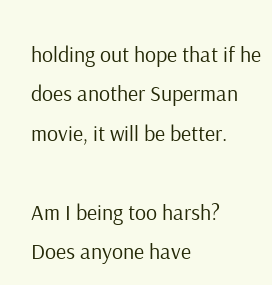holding out hope that if he does another Superman movie, it will be better.

Am I being too harsh? Does anyone have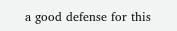a good defense for this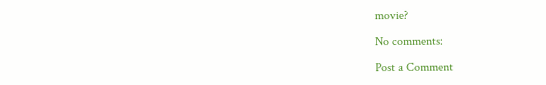movie?

No comments:

Post a Comment